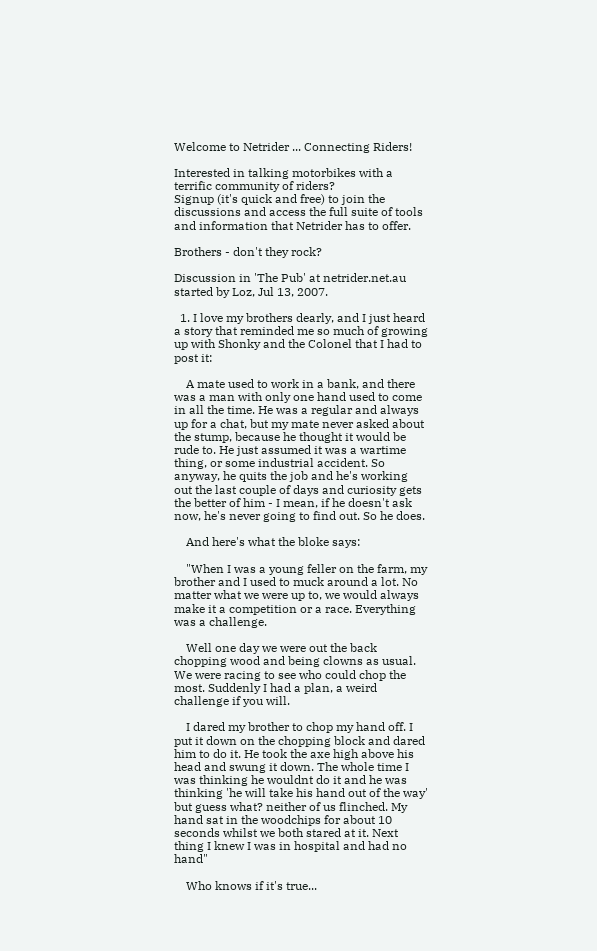Welcome to Netrider ... Connecting Riders!

Interested in talking motorbikes with a terrific community of riders?
Signup (it's quick and free) to join the discussions and access the full suite of tools and information that Netrider has to offer.

Brothers - don't they rock?

Discussion in 'The Pub' at netrider.net.au started by Loz, Jul 13, 2007.

  1. I love my brothers dearly, and I just heard a story that reminded me so much of growing up with Shonky and the Colonel that I had to post it:

    A mate used to work in a bank, and there was a man with only one hand used to come in all the time. He was a regular and always up for a chat, but my mate never asked about the stump, because he thought it would be rude to. He just assumed it was a wartime thing, or some industrial accident. So anyway, he quits the job and he's working out the last couple of days and curiosity gets the better of him - I mean, if he doesn't ask now, he's never going to find out. So he does.

    And here's what the bloke says:

    "When I was a young feller on the farm, my brother and I used to muck around a lot. No matter what we were up to, we would always make it a competition or a race. Everything was a challenge.

    Well one day we were out the back chopping wood and being clowns as usual. We were racing to see who could chop the most. Suddenly I had a plan, a weird challenge if you will.

    I dared my brother to chop my hand off. I put it down on the chopping block and dared him to do it. He took the axe high above his head and swung it down. The whole time I was thinking he wouldnt do it and he was thinking 'he will take his hand out of the way' but guess what? neither of us flinched. My hand sat in the woodchips for about 10 seconds whilst we both stared at it. Next thing I knew I was in hospital and had no hand"

    Who knows if it's true...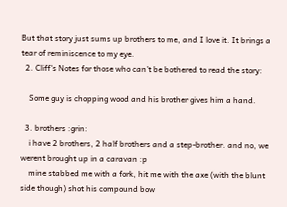But that story just sums up brothers to me, and I love it. It brings a tear of reminiscence to my eye.
  2. Cliff's Notes for those who can't be bothered to read the story:

    Some guy is chopping wood and his brother gives him a hand.

  3. brothers :grin:
    i have 2 brothers, 2 half brothers and a step-brother. and no, we werent brought up in a caravan :p
    mine stabbed me with a fork, hit me with the axe (with the blunt side though) shot his compound bow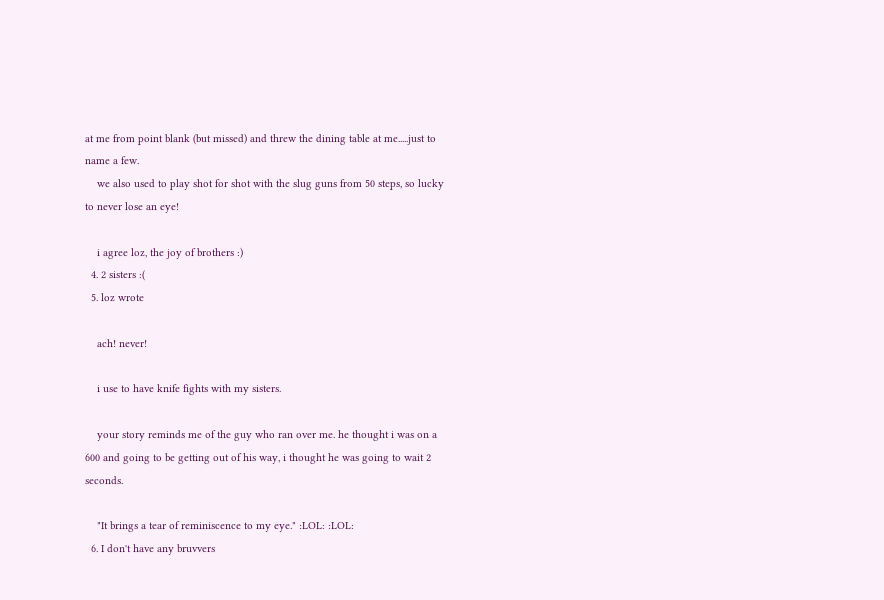at me from point blank (but missed) and threw the dining table at me.....just to name a few.
    we also used to play shot for shot with the slug guns from 50 steps, so lucky to never lose an eye!

    i agree loz, the joy of brothers :)
  4. 2 sisters :(
  5. loz wrote

    ach! never!

    i use to have knife fights with my sisters.

    your story reminds me of the guy who ran over me. he thought i was on a 600 and going to be getting out of his way, i thought he was going to wait 2 seconds.

    "It brings a tear of reminiscence to my eye." :LOL: :LOL:
  6. I don't have any bruvvers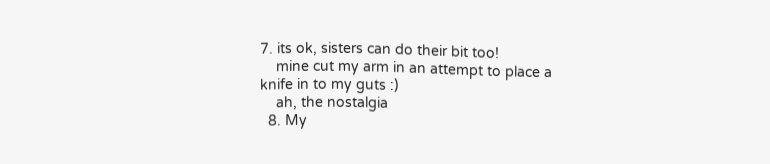7. its ok, sisters can do their bit too!
    mine cut my arm in an attempt to place a knife in to my guts :)
    ah, the nostalgia
  8. My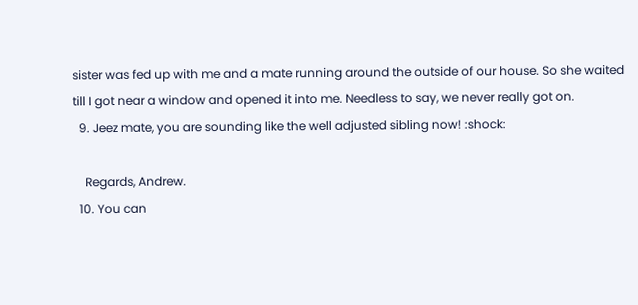sister was fed up with me and a mate running around the outside of our house. So she waited till I got near a window and opened it into me. Needless to say, we never really got on.
  9. Jeez mate, you are sounding like the well adjusted sibling now! :shock:

    Regards, Andrew.
  10. You can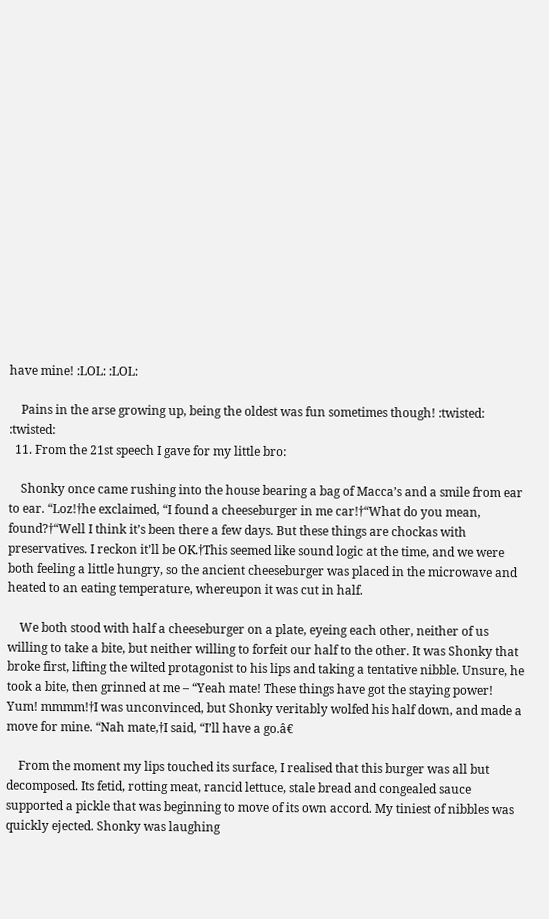have mine! :LOL: :LOL:

    Pains in the arse growing up, being the oldest was fun sometimes though! :twisted: :twisted:
  11. From the 21st speech I gave for my little bro:

    Shonky once came rushing into the house bearing a bag of Macca’s and a smile from ear to ear. “Loz!†he exclaimed, “I found a cheeseburger in me car!†“What do you mean, found?†“Well I think it’s been there a few days. But these things are chockas with preservatives. I reckon it’ll be OK.†This seemed like sound logic at the time, and we were both feeling a little hungry, so the ancient cheeseburger was placed in the microwave and heated to an eating temperature, whereupon it was cut in half.

    We both stood with half a cheeseburger on a plate, eyeing each other, neither of us willing to take a bite, but neither willing to forfeit our half to the other. It was Shonky that broke first, lifting the wilted protagonist to his lips and taking a tentative nibble. Unsure, he took a bite, then grinned at me – “Yeah mate! These things have got the staying power! Yum! mmmm!†I was unconvinced, but Shonky veritably wolfed his half down, and made a move for mine. “Nah mate,†I said, “I’ll have a go.â€

    From the moment my lips touched its surface, I realised that this burger was all but decomposed. Its fetid, rotting meat, rancid lettuce, stale bread and congealed sauce supported a pickle that was beginning to move of its own accord. My tiniest of nibbles was quickly ejected. Shonky was laughing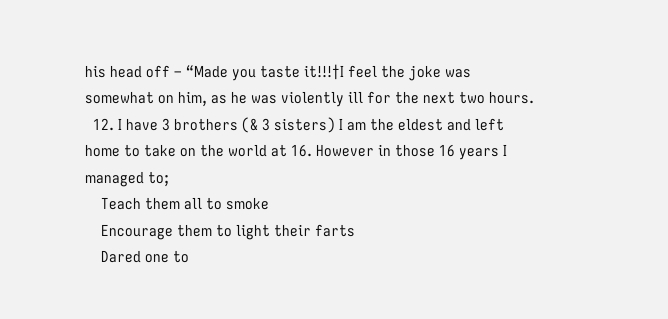his head off – “Made you taste it!!!†I feel the joke was somewhat on him, as he was violently ill for the next two hours.
  12. I have 3 brothers (& 3 sisters) I am the eldest and left home to take on the world at 16. However in those 16 years I managed to;
    Teach them all to smoke
    Encourage them to light their farts
    Dared one to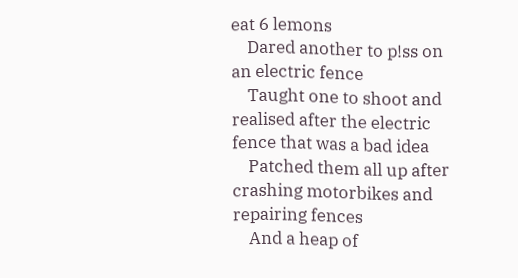eat 6 lemons
    Dared another to p!ss on an electric fence
    Taught one to shoot and realised after the electric fence that was a bad idea
    Patched them all up after crashing motorbikes and repairing fences
    And a heap of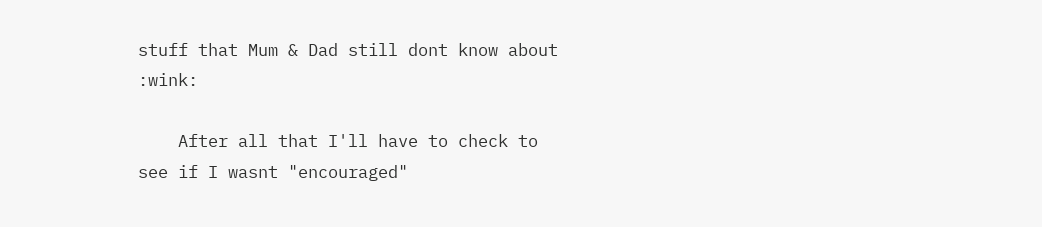stuff that Mum & Dad still dont know about :wink:

    After all that I'll have to check to see if I wasnt "encouraged"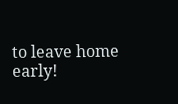to leave home early!